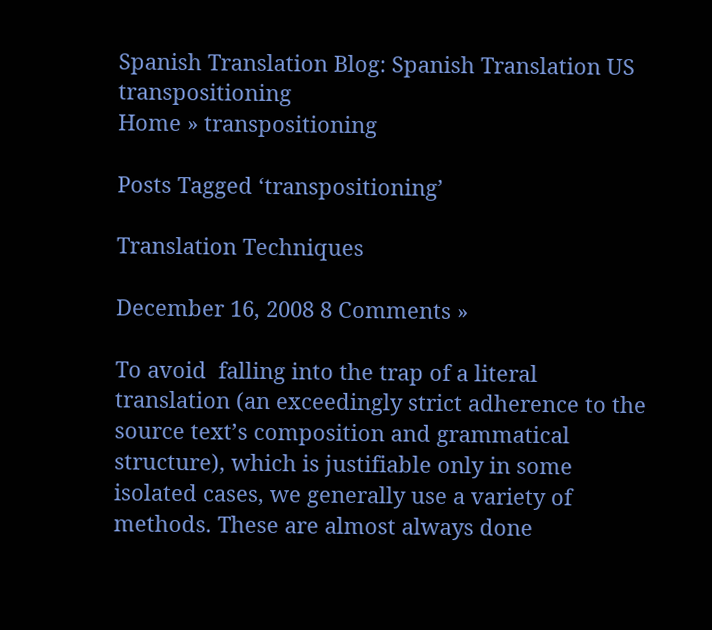Spanish Translation Blog: Spanish Translation US transpositioning
Home » transpositioning

Posts Tagged ‘transpositioning’

Translation Techniques

December 16, 2008 8 Comments »

To avoid  falling into the trap of a literal translation (an exceedingly strict adherence to the source text’s composition and grammatical structure), which is justifiable only in some isolated cases, we generally use a variety of methods. These are almost always done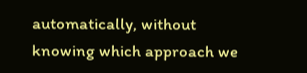automatically, without knowing which approach we